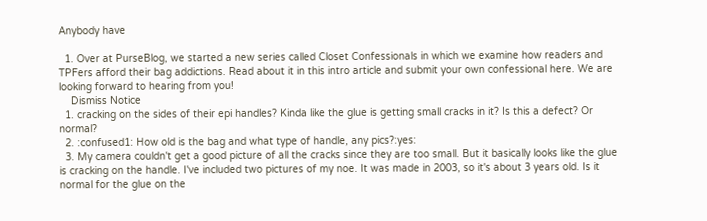Anybody have

  1. Over at PurseBlog, we started a new series called Closet Confessionals in which we examine how readers and TPFers afford their bag addictions. Read about it in this intro article and submit your own confessional here. We are looking forward to hearing from you!
    Dismiss Notice
  1. cracking on the sides of their epi handles? Kinda like the glue is getting small cracks in it? Is this a defect? Or normal?
  2. :confused1: How old is the bag and what type of handle, any pics?:yes:
  3. My camera couldn't get a good picture of all the cracks since they are too small. But it basically looks like the glue is cracking on the handle. I've included two pictures of my noe. It was made in 2003, so it's about 3 years old. Is it normal for the glue on the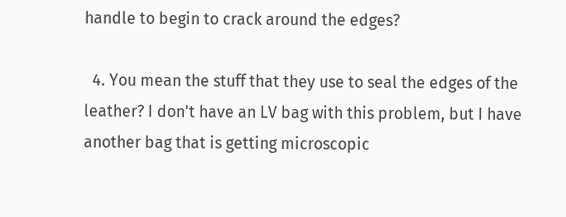handle to begin to crack around the edges?

  4. You mean the stuff that they use to seal the edges of the leather? I don't have an LV bag with this problem, but I have another bag that is getting microscopic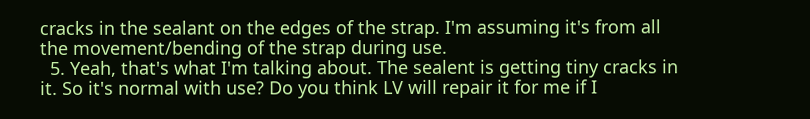cracks in the sealant on the edges of the strap. I'm assuming it's from all the movement/bending of the strap during use.
  5. Yeah, that's what I'm talking about. The sealent is getting tiny cracks in it. So it's normal with use? Do you think LV will repair it for me if I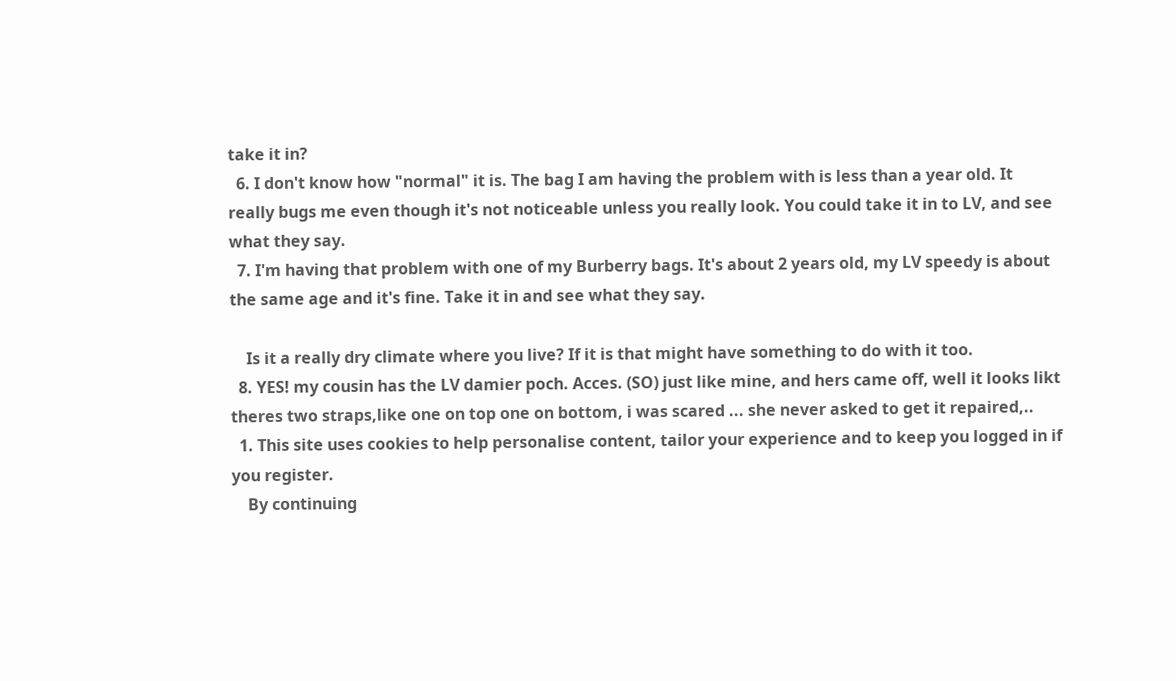take it in?
  6. I don't know how "normal" it is. The bag I am having the problem with is less than a year old. It really bugs me even though it's not noticeable unless you really look. You could take it in to LV, and see what they say.
  7. I'm having that problem with one of my Burberry bags. It's about 2 years old, my LV speedy is about the same age and it's fine. Take it in and see what they say.

    Is it a really dry climate where you live? If it is that might have something to do with it too.
  8. YES! my cousin has the LV damier poch. Acces. (SO) just like mine, and hers came off, well it looks likt theres two straps,like one on top one on bottom, i was scared ... she never asked to get it repaired,..
  1. This site uses cookies to help personalise content, tailor your experience and to keep you logged in if you register.
    By continuing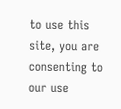to use this site, you are consenting to our use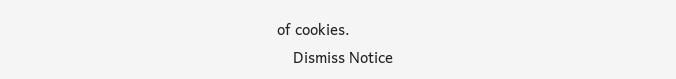of cookies.
    Dismiss Notice